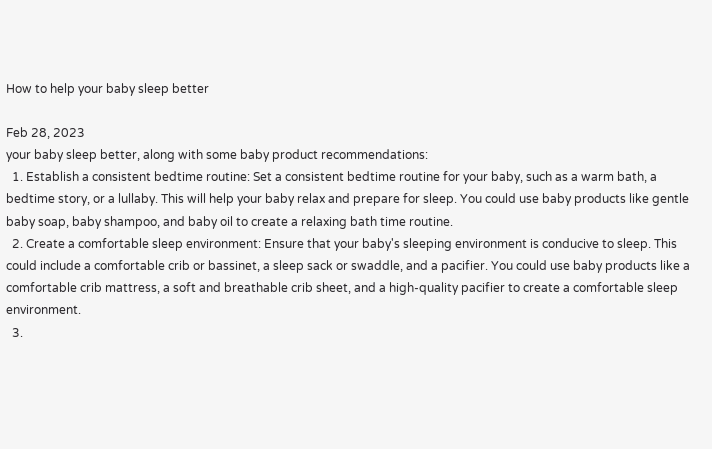How to help your baby sleep better

Feb 28, 2023
your baby sleep better, along with some baby product recommendations:
  1. Establish a consistent bedtime routine: Set a consistent bedtime routine for your baby, such as a warm bath, a bedtime story, or a lullaby. This will help your baby relax and prepare for sleep. You could use baby products like gentle baby soap, baby shampoo, and baby oil to create a relaxing bath time routine.
  2. Create a comfortable sleep environment: Ensure that your baby's sleeping environment is conducive to sleep. This could include a comfortable crib or bassinet, a sleep sack or swaddle, and a pacifier. You could use baby products like a comfortable crib mattress, a soft and breathable crib sheet, and a high-quality pacifier to create a comfortable sleep environment.
  3.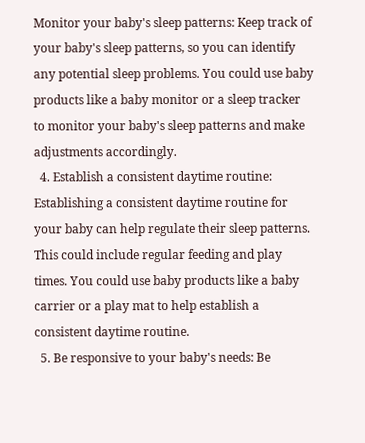Monitor your baby's sleep patterns: Keep track of your baby's sleep patterns, so you can identify any potential sleep problems. You could use baby products like a baby monitor or a sleep tracker to monitor your baby's sleep patterns and make adjustments accordingly.
  4. Establish a consistent daytime routine: Establishing a consistent daytime routine for your baby can help regulate their sleep patterns. This could include regular feeding and play times. You could use baby products like a baby carrier or a play mat to help establish a consistent daytime routine.
  5. Be responsive to your baby's needs: Be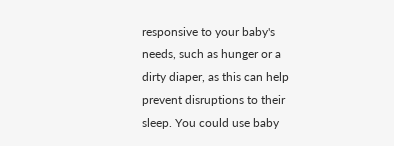responsive to your baby's needs, such as hunger or a dirty diaper, as this can help prevent disruptions to their sleep. You could use baby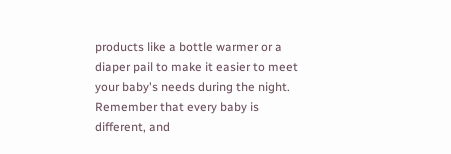products like a bottle warmer or a diaper pail to make it easier to meet your baby's needs during the night.
Remember that every baby is different, and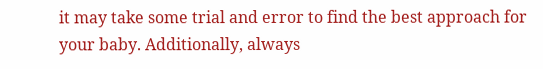it may take some trial and error to find the best approach for your baby. Additionally, always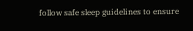follow safe sleep guidelines to ensure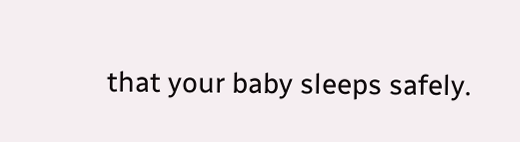that your baby sleeps safely.